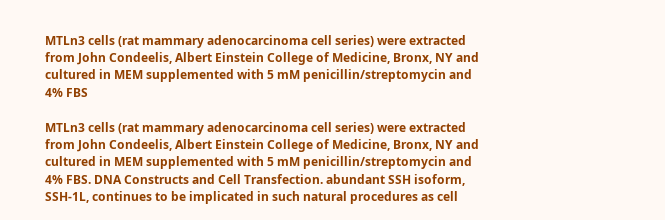MTLn3 cells (rat mammary adenocarcinoma cell series) were extracted from John Condeelis, Albert Einstein College of Medicine, Bronx, NY and cultured in MEM supplemented with 5 mM penicillin/streptomycin and 4% FBS

MTLn3 cells (rat mammary adenocarcinoma cell series) were extracted from John Condeelis, Albert Einstein College of Medicine, Bronx, NY and cultured in MEM supplemented with 5 mM penicillin/streptomycin and 4% FBS. DNA Constructs and Cell Transfection. abundant SSH isoform, SSH-1L, continues to be implicated in such natural procedures as cell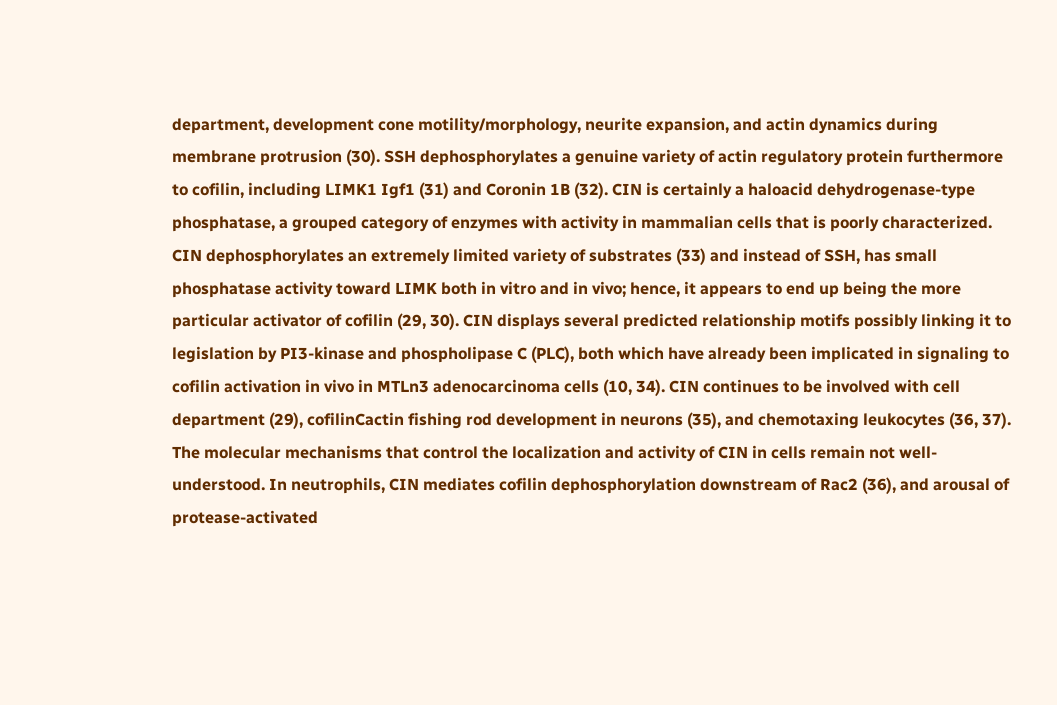department, development cone motility/morphology, neurite expansion, and actin dynamics during membrane protrusion (30). SSH dephosphorylates a genuine variety of actin regulatory protein furthermore to cofilin, including LIMK1 Igf1 (31) and Coronin 1B (32). CIN is certainly a haloacid dehydrogenase-type phosphatase, a grouped category of enzymes with activity in mammalian cells that is poorly characterized. CIN dephosphorylates an extremely limited variety of substrates (33) and instead of SSH, has small phosphatase activity toward LIMK both in vitro and in vivo; hence, it appears to end up being the more particular activator of cofilin (29, 30). CIN displays several predicted relationship motifs possibly linking it to legislation by PI3-kinase and phospholipase C (PLC), both which have already been implicated in signaling to cofilin activation in vivo in MTLn3 adenocarcinoma cells (10, 34). CIN continues to be involved with cell department (29), cofilinCactin fishing rod development in neurons (35), and chemotaxing leukocytes (36, 37). The molecular mechanisms that control the localization and activity of CIN in cells remain not well-understood. In neutrophils, CIN mediates cofilin dephosphorylation downstream of Rac2 (36), and arousal of protease-activated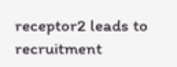receptor2 leads to recruitment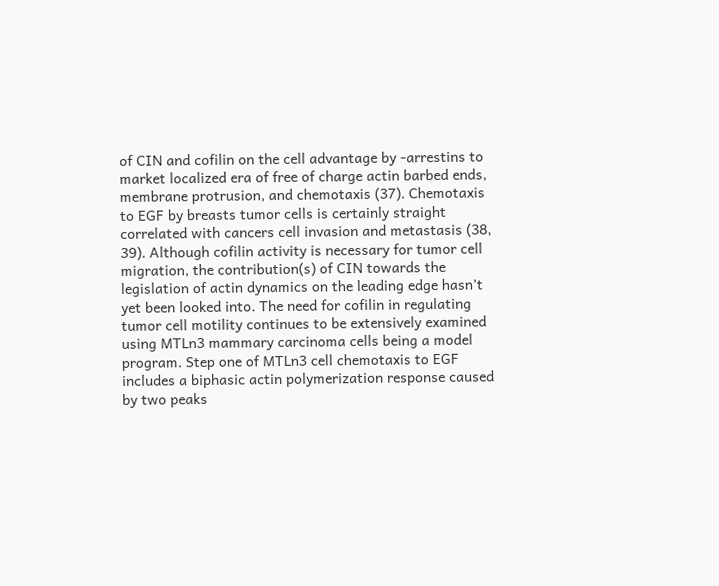of CIN and cofilin on the cell advantage by -arrestins to market localized era of free of charge actin barbed ends, membrane protrusion, and chemotaxis (37). Chemotaxis to EGF by breasts tumor cells is certainly straight correlated with cancers cell invasion and metastasis (38, 39). Although cofilin activity is necessary for tumor cell migration, the contribution(s) of CIN towards the legislation of actin dynamics on the leading edge hasn’t yet been looked into. The need for cofilin in regulating tumor cell motility continues to be extensively examined using MTLn3 mammary carcinoma cells being a model program. Step one of MTLn3 cell chemotaxis to EGF includes a biphasic actin polymerization response caused by two peaks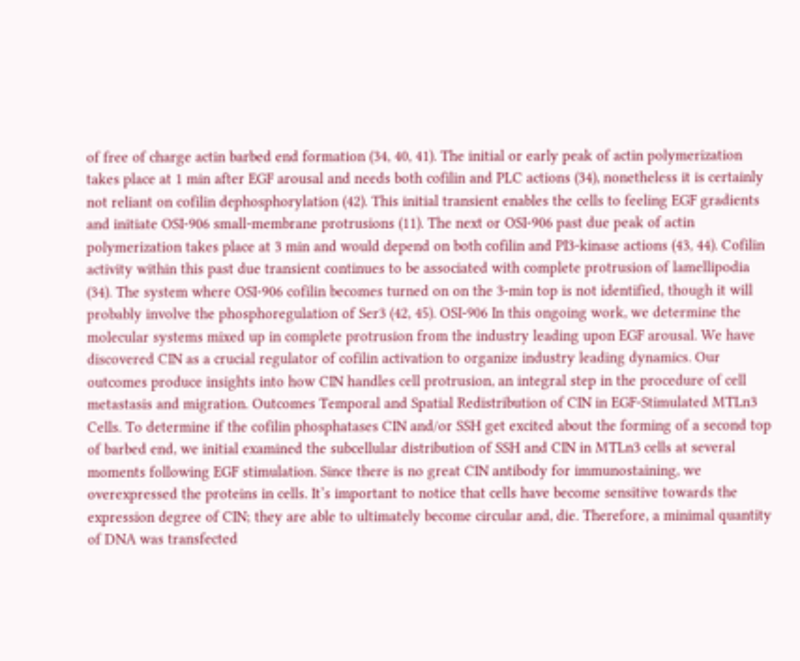of free of charge actin barbed end formation (34, 40, 41). The initial or early peak of actin polymerization takes place at 1 min after EGF arousal and needs both cofilin and PLC actions (34), nonetheless it is certainly not reliant on cofilin dephosphorylation (42). This initial transient enables the cells to feeling EGF gradients and initiate OSI-906 small-membrane protrusions (11). The next or OSI-906 past due peak of actin polymerization takes place at 3 min and would depend on both cofilin and PI3-kinase actions (43, 44). Cofilin activity within this past due transient continues to be associated with complete protrusion of lamellipodia (34). The system where OSI-906 cofilin becomes turned on on the 3-min top is not identified, though it will probably involve the phosphoregulation of Ser3 (42, 45). OSI-906 In this ongoing work, we determine the molecular systems mixed up in complete protrusion from the industry leading upon EGF arousal. We have discovered CIN as a crucial regulator of cofilin activation to organize industry leading dynamics. Our outcomes produce insights into how CIN handles cell protrusion, an integral step in the procedure of cell metastasis and migration. Outcomes Temporal and Spatial Redistribution of CIN in EGF-Stimulated MTLn3 Cells. To determine if the cofilin phosphatases CIN and/or SSH get excited about the forming of a second top of barbed end, we initial examined the subcellular distribution of SSH and CIN in MTLn3 cells at several moments following EGF stimulation. Since there is no great CIN antibody for immunostaining, we overexpressed the proteins in cells. It’s important to notice that cells have become sensitive towards the expression degree of CIN; they are able to ultimately become circular and, die. Therefore, a minimal quantity of DNA was transfected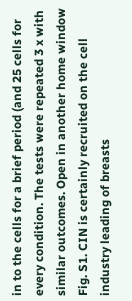in to the cells for a brief period (and 25 cells for every condition. The tests were repeated 3 x with similar outcomes. Open in another home window Fig. S1. CIN is certainly recruited on the cell industry leading of breasts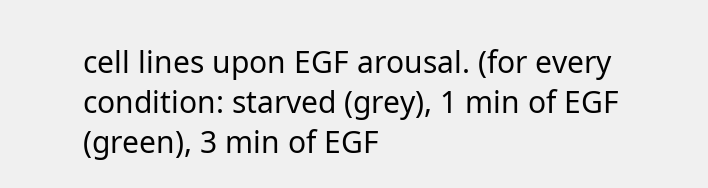cell lines upon EGF arousal. (for every condition: starved (grey), 1 min of EGF (green), 3 min of EGF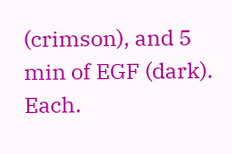(crimson), and 5 min of EGF (dark). Each.